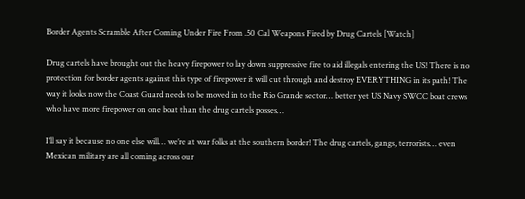Border Agents Scramble After Coming Under Fire From .50 Cal Weapons Fired by Drug Cartels [Watch]

Drug cartels have brought out the heavy firepower to lay down suppressive fire to aid illegals entering the US! There is no protection for border agents against this type of firepower it will cut through and destroy EVERYTHING in its path! The way it looks now the Coast Guard needs to be moved in to the Rio Grande sector… better yet US Navy SWCC boat crews who have more firepower on one boat than the drug cartels posses…

I’ll say it because no one else will… we’re at war folks at the southern border! The drug cartels, gangs, terrorists… even Mexican military are all coming across our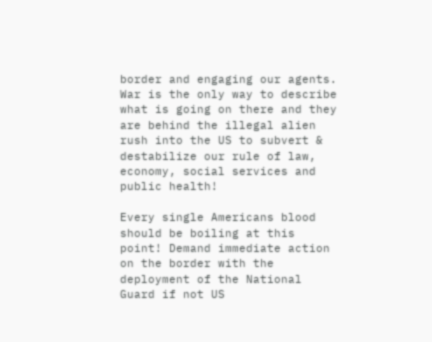border and engaging our agents. War is the only way to describe what is going on there and they are behind the illegal alien rush into the US to subvert & destabilize our rule of law, economy, social services and public health!

Every single Americans blood should be boiling at this point! Demand immediate action on the border with the deployment of the National Guard if not US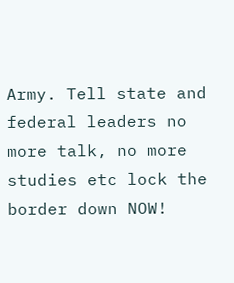Army. Tell state and federal leaders no more talk, no more studies etc lock the border down NOW!